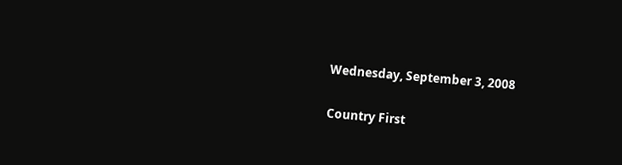Wednesday, September 3, 2008

Country First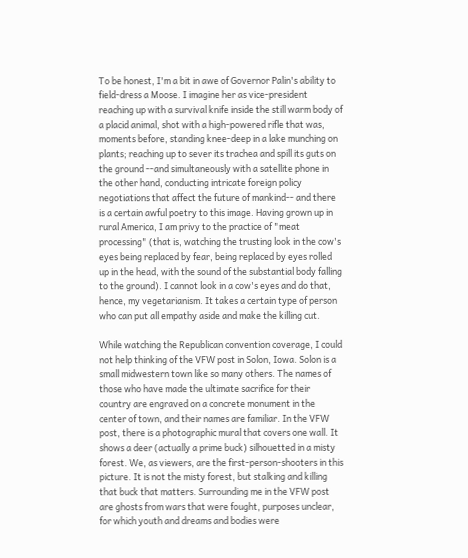To be honest, I'm a bit in awe of Governor Palin's ability to field-dress a Moose. I imagine her as vice-president reaching up with a survival knife inside the still warm body of a placid animal, shot with a high-powered rifle that was, moments before, standing knee-deep in a lake munching on plants; reaching up to sever its trachea and spill its guts on the ground --and simultaneously with a satellite phone in the other hand, conducting intricate foreign policy negotiations that affect the future of mankind-- and there is a certain awful poetry to this image. Having grown up in rural America, I am privy to the practice of "meat processing" (that is, watching the trusting look in the cow's eyes being replaced by fear, being replaced by eyes rolled up in the head, with the sound of the substantial body falling to the ground). I cannot look in a cow's eyes and do that, hence, my vegetarianism. It takes a certain type of person who can put all empathy aside and make the killing cut.

While watching the Republican convention coverage, I could not help thinking of the VFW post in Solon, Iowa. Solon is a small midwestern town like so many others. The names of those who have made the ultimate sacrifice for their country are engraved on a concrete monument in the center of town, and their names are familiar. In the VFW post, there is a photographic mural that covers one wall. It shows a deer (actually a prime buck) silhouetted in a misty forest. We, as viewers, are the first-person-shooters in this picture. It is not the misty forest, but stalking and killing that buck that matters. Surrounding me in the VFW post are ghosts from wars that were fought, purposes unclear, for which youth and dreams and bodies were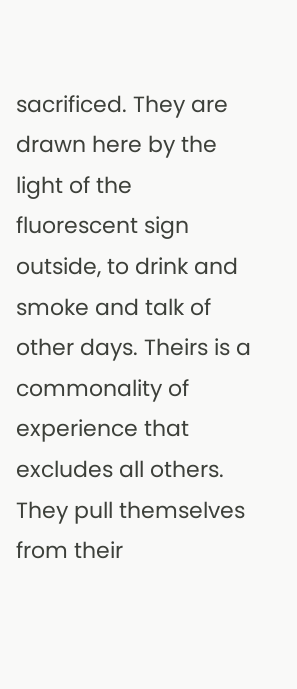sacrificed. They are drawn here by the light of the fluorescent sign outside, to drink and smoke and talk of other days. Theirs is a commonality of experience that excludes all others. They pull themselves from their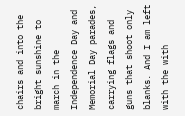chairs and into the bright sunshine to march in the Independence Day and Memorial Day parades, carrying flags and guns that shoot only blanks. And I am left with the with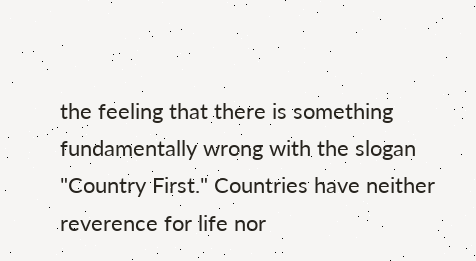the feeling that there is something fundamentally wrong with the slogan "Country First." Countries have neither reverence for life nor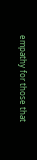empathy for those that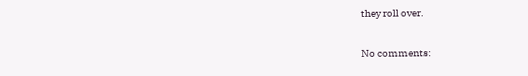they roll over.

No comments: